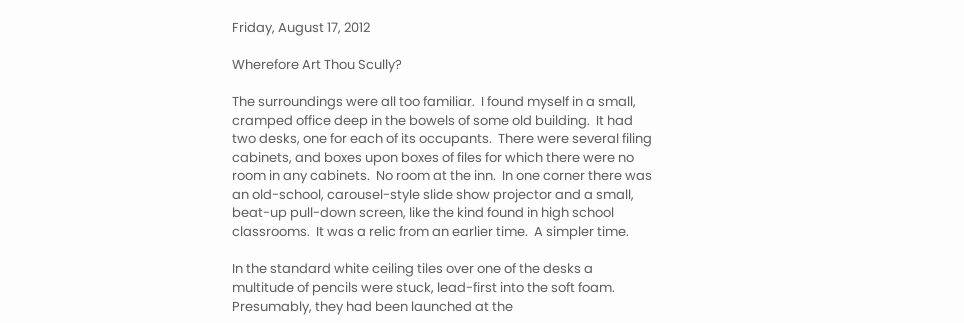Friday, August 17, 2012

Wherefore Art Thou Scully?

The surroundings were all too familiar.  I found myself in a small, cramped office deep in the bowels of some old building.  It had two desks, one for each of its occupants.  There were several filing cabinets, and boxes upon boxes of files for which there were no room in any cabinets.  No room at the inn.  In one corner there was an old-school, carousel-style slide show projector and a small, beat-up pull-down screen, like the kind found in high school classrooms.  It was a relic from an earlier time.  A simpler time.

In the standard white ceiling tiles over one of the desks a multitude of pencils were stuck, lead-first into the soft foam.  Presumably, they had been launched at the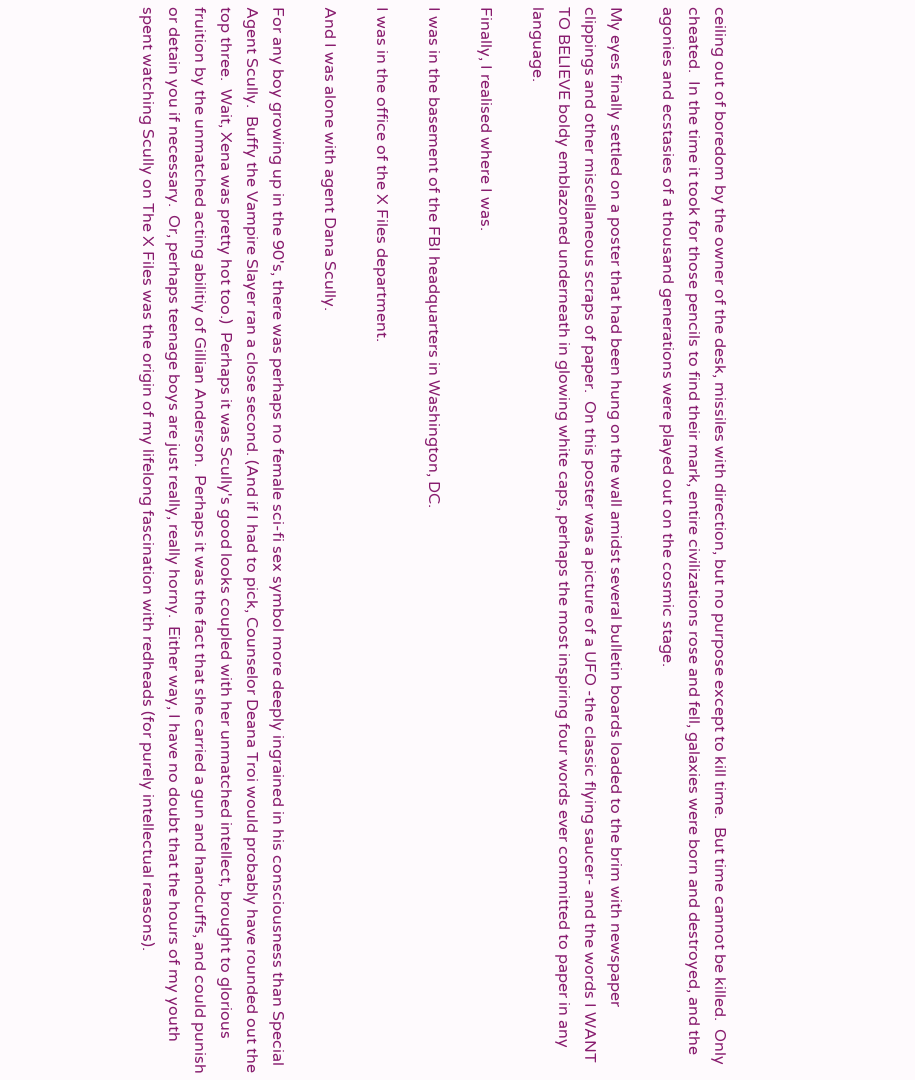ceiling out of boredom by the owner of the desk, missiles with direction, but no purpose except to kill time.  But time cannot be killed.  Only cheated.  In the time it took for those pencils to find their mark, entire civilizations rose and fell, galaxies were born and destroyed, and the agonies and ecstasies of a thousand generations were played out on the cosmic stage.

My eyes finally settled on a poster that had been hung on the wall amidst several bulletin boards loaded to the brim with newspaper clippings and other miscellaneous scraps of paper.  On this poster was a picture of a UFO -the classic flying saucer- and the words I WANT TO BELIEVE boldy emblazoned underneath in glowing white caps, perhaps the most inspiring four words ever committed to paper in any language.

Finally, I realised where I was.

I was in the basement of the FBI headquarters in Washington, DC.

I was in the office of the X Files department.

And I was alone with agent Dana Scully.

For any boy growing up in the 90's, there was perhaps no female sci-fi sex symbol more deeply ingrained in his consciousness than Special Agent Scully.  Buffy the Vampire Slayer ran a close second. (And if I had to pick, Counselor Deana Troi would probably have rounded out the top three.  Wait, Xena was pretty hot too.)  Perhaps it was Scully's good looks coupled with her unmatched intellect, brought to glorious fruition by the unmatched acting abilitiy of Gillian Anderson.  Perhaps it was the fact that she carried a gun and handcuffs, and could punish or detain you if necessary.  Or, perhaps teenage boys are just really, really horny.  Either way, I have no doubt that the hours of my youth spent watching Scully on The X Files was the origin of my lifelong fascination with redheads (for purely intellectual reasons).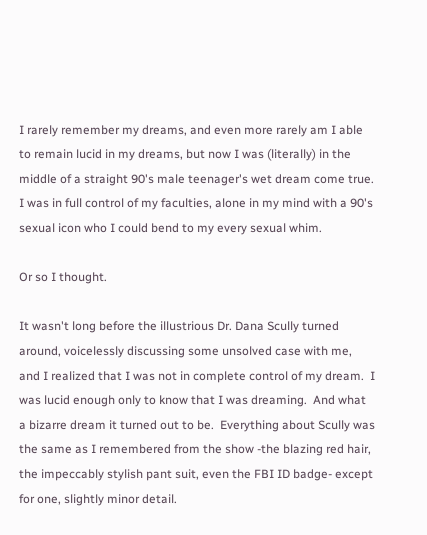I rarely remember my dreams, and even more rarely am I able to remain lucid in my dreams, but now I was (literally) in the middle of a straight 90's male teenager's wet dream come true.  I was in full control of my faculties, alone in my mind with a 90's sexual icon who I could bend to my every sexual whim.

Or so I thought.

It wasn't long before the illustrious Dr. Dana Scully turned around, voicelessly discussing some unsolved case with me, and I realized that I was not in complete control of my dream.  I was lucid enough only to know that I was dreaming.  And what a bizarre dream it turned out to be.  Everything about Scully was the same as I remembered from the show -the blazing red hair, the impeccably stylish pant suit, even the FBI ID badge- except for one, slightly minor detail.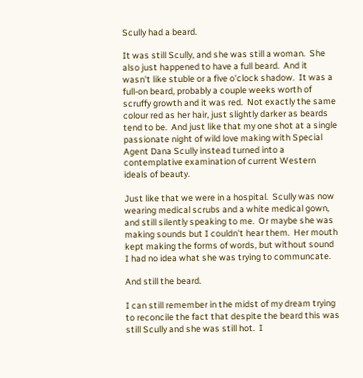Scully had a beard.

It was still Scully, and she was still a woman.  She also just happened to have a full beard.  And it wasn't like stuble or a five o'clock shadow.  It was a full-on beard, probably a couple weeks worth of scruffy growth and it was red.  Not exactly the same colour red as her hair, just slightly darker as beards tend to be.  And just like that my one shot at a single passionate night of wild love making with Special Agent Dana Scully instead turned into a contemplative examination of current Western ideals of beauty.

Just like that we were in a hospital.  Scully was now wearing medical scrubs and a white medical gown, and still silently speaking to me.  Or maybe she was making sounds but I couldn't hear them.  Her mouth kept making the forms of words, but without sound I had no idea what she was trying to communcate.

And still the beard.

I can still remember in the midst of my dream trying to reconcile the fact that despite the beard this was still Scully and she was still hot.  I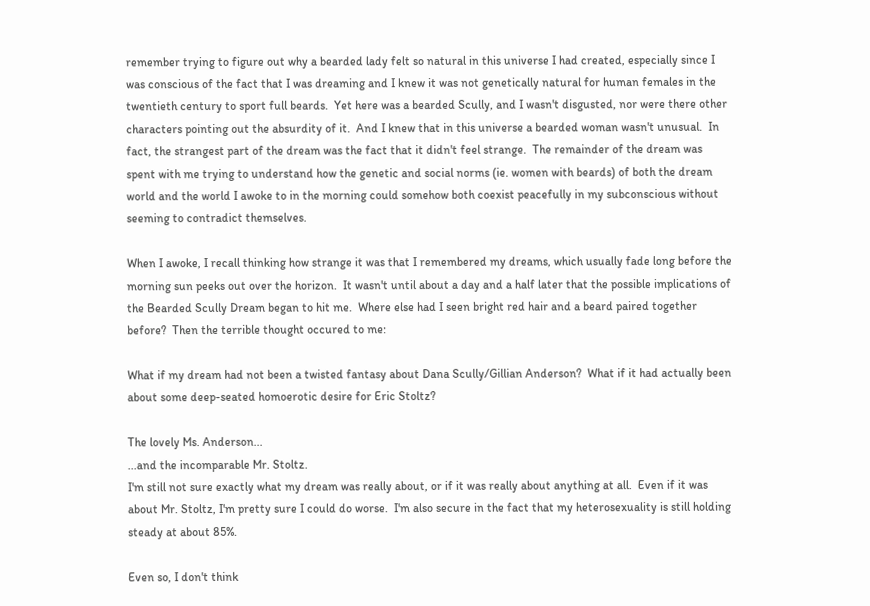remember trying to figure out why a bearded lady felt so natural in this universe I had created, especially since I was conscious of the fact that I was dreaming and I knew it was not genetically natural for human females in the twentieth century to sport full beards.  Yet here was a bearded Scully, and I wasn't disgusted, nor were there other characters pointing out the absurdity of it.  And I knew that in this universe a bearded woman wasn't unusual.  In fact, the strangest part of the dream was the fact that it didn't feel strange.  The remainder of the dream was spent with me trying to understand how the genetic and social norms (ie. women with beards) of both the dream world and the world I awoke to in the morning could somehow both coexist peacefully in my subconscious without seeming to contradict themselves.

When I awoke, I recall thinking how strange it was that I remembered my dreams, which usually fade long before the morning sun peeks out over the horizon.  It wasn't until about a day and a half later that the possible implications of the Bearded Scully Dream began to hit me.  Where else had I seen bright red hair and a beard paired together before?  Then the terrible thought occured to me:

What if my dream had not been a twisted fantasy about Dana Scully/Gillian Anderson?  What if it had actually been about some deep-seated homoerotic desire for Eric Stoltz?

The lovely Ms. Anderson...
...and the incomparable Mr. Stoltz.
I'm still not sure exactly what my dream was really about, or if it was really about anything at all.  Even if it was about Mr. Stoltz, I'm pretty sure I could do worse.  I'm also secure in the fact that my heterosexuality is still holding steady at about 85%.

Even so, I don't think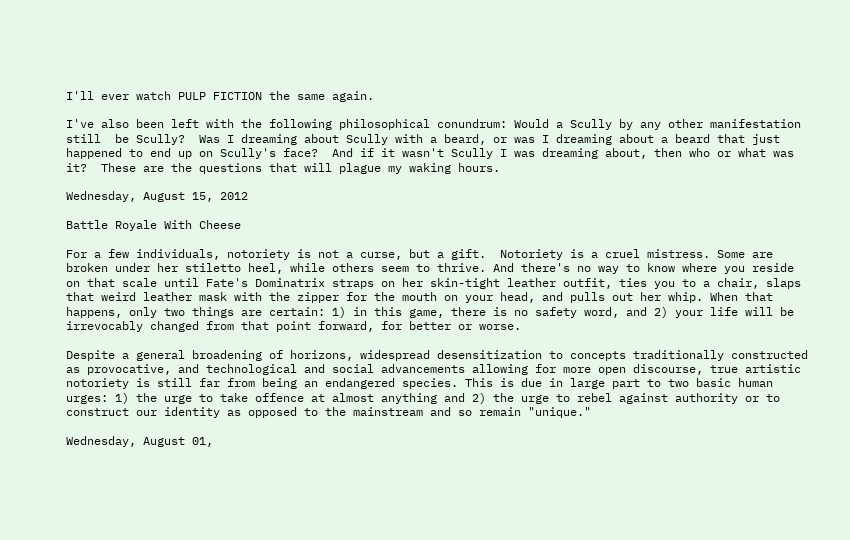I'll ever watch PULP FICTION the same again.

I've also been left with the following philosophical conundrum: Would a Scully by any other manifestation still  be Scully?  Was I dreaming about Scully with a beard, or was I dreaming about a beard that just happened to end up on Scully's face?  And if it wasn't Scully I was dreaming about, then who or what was it?  These are the questions that will plague my waking hours.

Wednesday, August 15, 2012

Battle Royale With Cheese

For a few individuals, notoriety is not a curse, but a gift.  Notoriety is a cruel mistress. Some are broken under her stiletto heel, while others seem to thrive. And there's no way to know where you reside on that scale until Fate's Dominatrix straps on her skin-tight leather outfit, ties you to a chair, slaps that weird leather mask with the zipper for the mouth on your head, and pulls out her whip. When that happens, only two things are certain: 1) in this game, there is no safety word, and 2) your life will be irrevocably changed from that point forward, for better or worse.

Despite a general broadening of horizons, widespread desensitization to concepts traditionally constructed as provocative, and technological and social advancements allowing for more open discourse, true artistic notoriety is still far from being an endangered species. This is due in large part to two basic human urges: 1) the urge to take offence at almost anything and 2) the urge to rebel against authority or to construct our identity as opposed to the mainstream and so remain "unique."

Wednesday, August 01,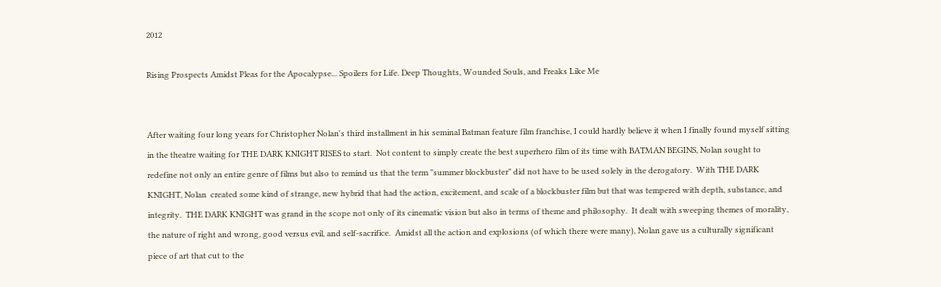2012

Rising Prospects Amidst Pleas for the Apocalypse... Spoilers for Life. Deep Thoughts, Wounded Souls, and Freaks Like Me


After waiting four long years for Christopher Nolan's third installment in his seminal Batman feature film franchise, I could hardly believe it when I finally found myself sitting in the theatre waiting for THE DARK KNIGHT RISES to start.  Not content to simply create the best superhero film of its time with BATMAN BEGINS, Nolan sought to redefine not only an entire genre of films but also to remind us that the term "summer blockbuster" did not have to be used solely in the derogatory.  With THE DARK KNIGHT, Nolan  created some kind of strange, new hybrid that had the action, excitement, and scale of a blockbuster film but that was tempered with depth, substance, and integrity.  THE DARK KNIGHT was grand in the scope not only of its cinematic vision but also in terms of theme and philosophy.  It dealt with sweeping themes of morality, the nature of right and wrong, good versus evil, and self-sacrifice.  Amidst all the action and explosions (of which there were many), Nolan gave us a culturally significant piece of art that cut to the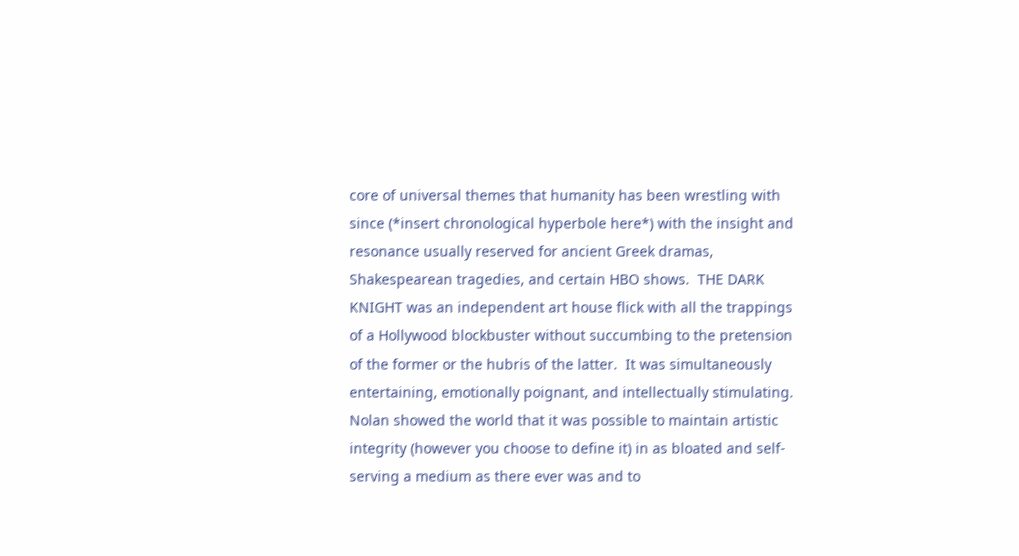core of universal themes that humanity has been wrestling with since (*insert chronological hyperbole here*) with the insight and resonance usually reserved for ancient Greek dramas, Shakespearean tragedies, and certain HBO shows.  THE DARK KNIGHT was an independent art house flick with all the trappings of a Hollywood blockbuster without succumbing to the pretension of the former or the hubris of the latter.  It was simultaneously entertaining, emotionally poignant, and intellectually stimulating.  Nolan showed the world that it was possible to maintain artistic integrity (however you choose to define it) in as bloated and self-serving a medium as there ever was and to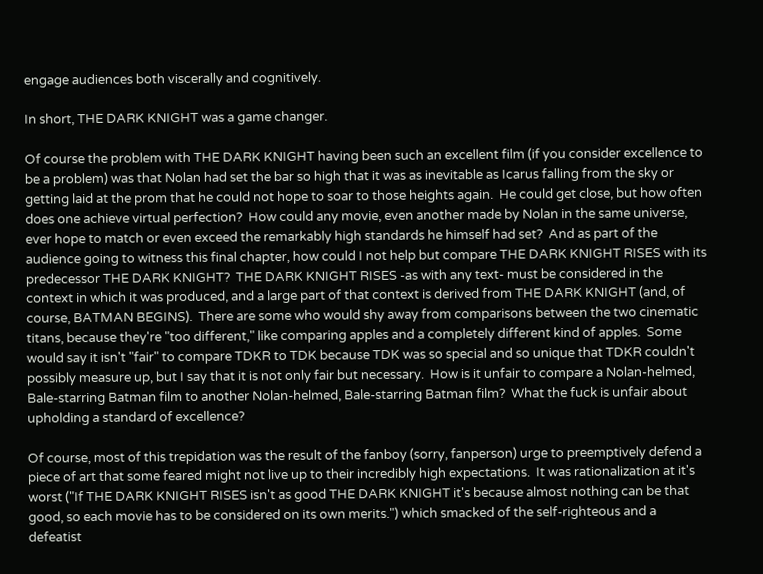engage audiences both viscerally and cognitively.

In short, THE DARK KNIGHT was a game changer.

Of course the problem with THE DARK KNIGHT having been such an excellent film (if you consider excellence to be a problem) was that Nolan had set the bar so high that it was as inevitable as Icarus falling from the sky or getting laid at the prom that he could not hope to soar to those heights again.  He could get close, but how often does one achieve virtual perfection?  How could any movie, even another made by Nolan in the same universe, ever hope to match or even exceed the remarkably high standards he himself had set?  And as part of the audience going to witness this final chapter, how could I not help but compare THE DARK KNIGHT RISES with its predecessor THE DARK KNIGHT?  THE DARK KNIGHT RISES -as with any text- must be considered in the context in which it was produced, and a large part of that context is derived from THE DARK KNIGHT (and, of course, BATMAN BEGINS).  There are some who would shy away from comparisons between the two cinematic titans, because they're "too different," like comparing apples and a completely different kind of apples.  Some would say it isn't "fair" to compare TDKR to TDK because TDK was so special and so unique that TDKR couldn't possibly measure up, but I say that it is not only fair but necessary.  How is it unfair to compare a Nolan-helmed, Bale-starring Batman film to another Nolan-helmed, Bale-starring Batman film?  What the fuck is unfair about upholding a standard of excellence?

Of course, most of this trepidation was the result of the fanboy (sorry, fanperson) urge to preemptively defend a piece of art that some feared might not live up to their incredibly high expectations.  It was rationalization at it's worst ("If THE DARK KNIGHT RISES isn't as good THE DARK KNIGHT it's because almost nothing can be that good, so each movie has to be considered on its own merits.") which smacked of the self-righteous and a defeatist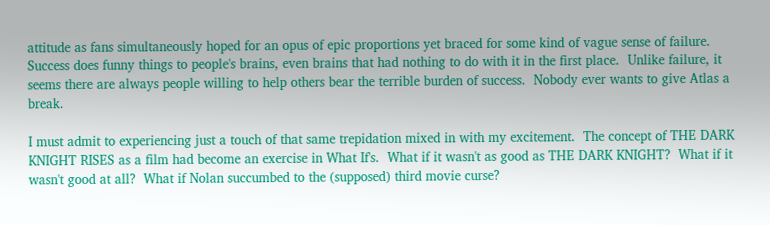attitude as fans simultaneously hoped for an opus of epic proportions yet braced for some kind of vague sense of failure.  Success does funny things to people's brains, even brains that had nothing to do with it in the first place.  Unlike failure, it seems there are always people willing to help others bear the terrible burden of success.  Nobody ever wants to give Atlas a break.

I must admit to experiencing just a touch of that same trepidation mixed in with my excitement.  The concept of THE DARK KNIGHT RISES as a film had become an exercise in What If's.  What if it wasn't as good as THE DARK KNIGHT?  What if it wasn't good at all?  What if Nolan succumbed to the (supposed) third movie curse?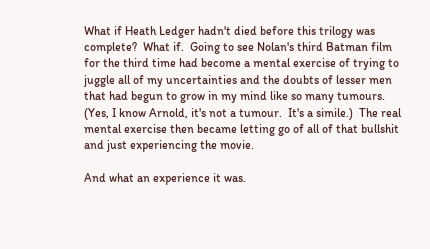What if Heath Ledger hadn't died before this trilogy was complete?  What if.  Going to see Nolan's third Batman film for the third time had become a mental exercise of trying to juggle all of my uncertainties and the doubts of lesser men that had begun to grow in my mind like so many tumours. (Yes, I know Arnold, it's not a tumour.  It's a simile.)  The real mental exercise then became letting go of all of that bullshit and just experiencing the movie.

And what an experience it was.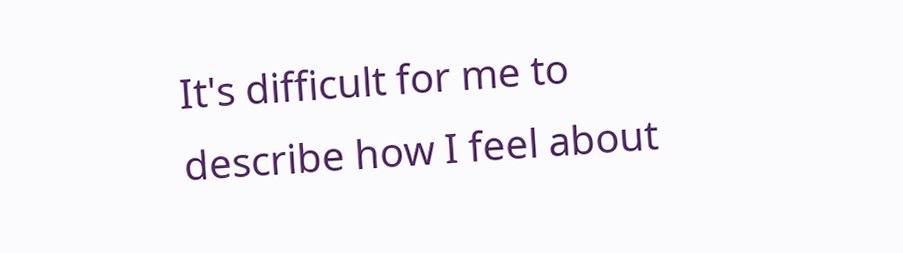It's difficult for me to describe how I feel about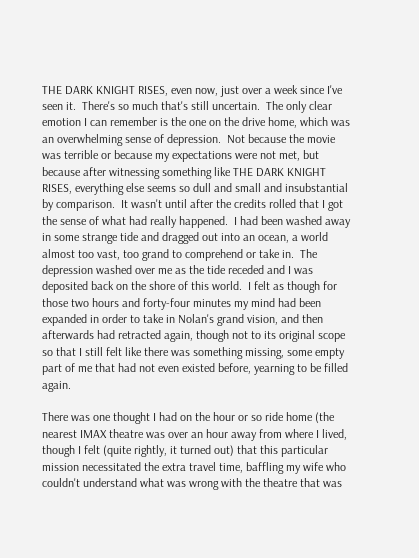THE DARK KNIGHT RISES, even now, just over a week since I've seen it.  There's so much that's still uncertain.  The only clear emotion I can remember is the one on the drive home, which was an overwhelming sense of depression.  Not because the movie was terrible or because my expectations were not met, but because after witnessing something like THE DARK KNIGHT RISES, everything else seems so dull and small and insubstantial by comparison.  It wasn't until after the credits rolled that I got the sense of what had really happened.  I had been washed away in some strange tide and dragged out into an ocean, a world almost too vast, too grand to comprehend or take in.  The depression washed over me as the tide receded and I was deposited back on the shore of this world.  I felt as though for those two hours and forty-four minutes my mind had been expanded in order to take in Nolan's grand vision, and then afterwards had retracted again, though not to its original scope so that I still felt like there was something missing, some empty part of me that had not even existed before, yearning to be filled again.

There was one thought I had on the hour or so ride home (the nearest IMAX theatre was over an hour away from where I lived, though I felt (quite rightly, it turned out) that this particular mission necessitated the extra travel time, baffling my wife who couldn't understand what was wrong with the theatre that was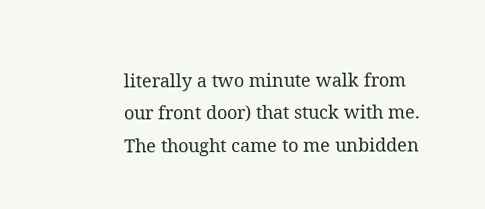literally a two minute walk from our front door) that stuck with me.  The thought came to me unbidden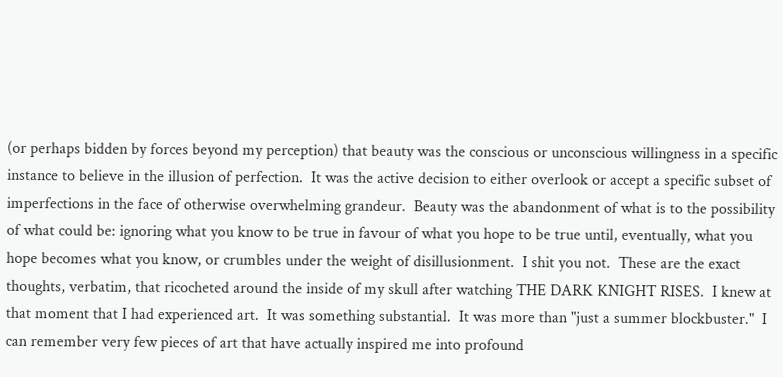(or perhaps bidden by forces beyond my perception) that beauty was the conscious or unconscious willingness in a specific instance to believe in the illusion of perfection.  It was the active decision to either overlook or accept a specific subset of imperfections in the face of otherwise overwhelming grandeur.  Beauty was the abandonment of what is to the possibility of what could be: ignoring what you know to be true in favour of what you hope to be true until, eventually, what you hope becomes what you know, or crumbles under the weight of disillusionment.  I shit you not.  These are the exact thoughts, verbatim, that ricocheted around the inside of my skull after watching THE DARK KNIGHT RISES.  I knew at that moment that I had experienced art.  It was something substantial.  It was more than "just a summer blockbuster."  I can remember very few pieces of art that have actually inspired me into profound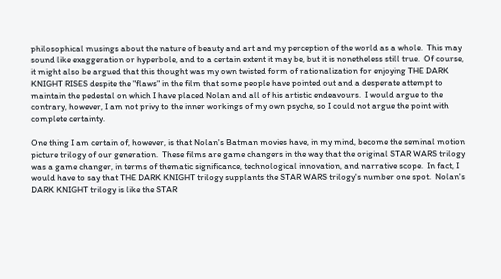philosophical musings about the nature of beauty and art and my perception of the world as a whole.  This may sound like exaggeration or hyperbole, and to a certain extent it may be, but it is nonetheless still true.  Of course, it might also be argued that this thought was my own twisted form of rationalization for enjoying THE DARK KNIGHT RISES despite the "flaws" in the film that some people have pointed out and a desperate attempt to maintain the pedestal on which I have placed Nolan and all of his artistic endeavours.  I would argue to the contrary, however, I am not privy to the inner workings of my own psyche, so I could not argue the point with complete certainty.

One thing I am certain of, however, is that Nolan's Batman movies have, in my mind, become the seminal motion picture trilogy of our generation.  These films are game changers in the way that the original STAR WARS trilogy was a game changer, in terms of thematic significance, technological innovation, and narrative scope.  In fact, I would have to say that THE DARK KNIGHT trilogy supplants the STAR WARS trilogy's number one spot.  Nolan's DARK KNIGHT trilogy is like the STAR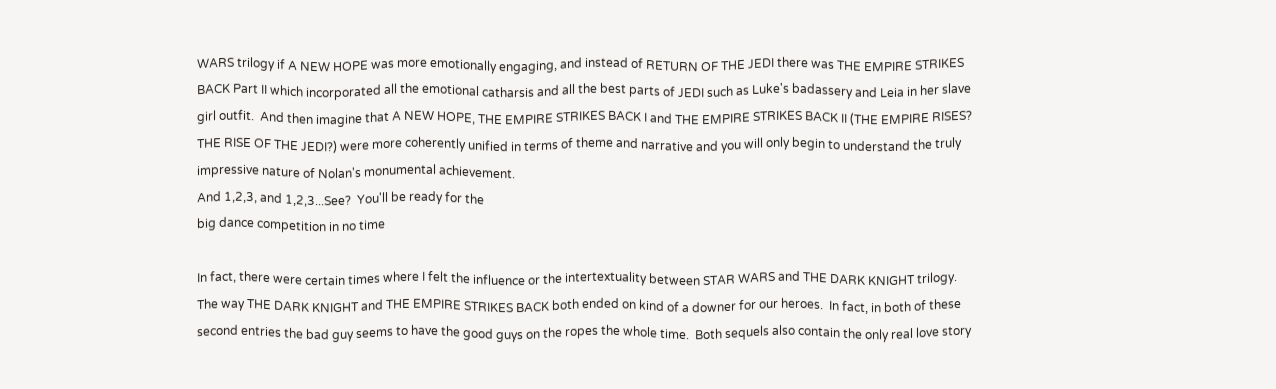WARS trilogy if A NEW HOPE was more emotionally engaging, and instead of RETURN OF THE JEDI there was THE EMPIRE STRIKES BACK Part II which incorporated all the emotional catharsis and all the best parts of JEDI such as Luke's badassery and Leia in her slave girl outfit.  And then imagine that A NEW HOPE, THE EMPIRE STRIKES BACK I and THE EMPIRE STRIKES BACK II (THE EMPIRE RISES?  THE RISE OF THE JEDI?) were more coherently unified in terms of theme and narrative and you will only begin to understand the truly impressive nature of Nolan's monumental achievement.
And 1,2,3, and 1,2,3...See?  You'll be ready for the
big dance competition in no time

In fact, there were certain times where I felt the influence or the intertextuality between STAR WARS and THE DARK KNIGHT trilogy.  The way THE DARK KNIGHT and THE EMPIRE STRIKES BACK both ended on kind of a downer for our heroes.  In fact, in both of these second entries the bad guy seems to have the good guys on the ropes the whole time.  Both sequels also contain the only real love story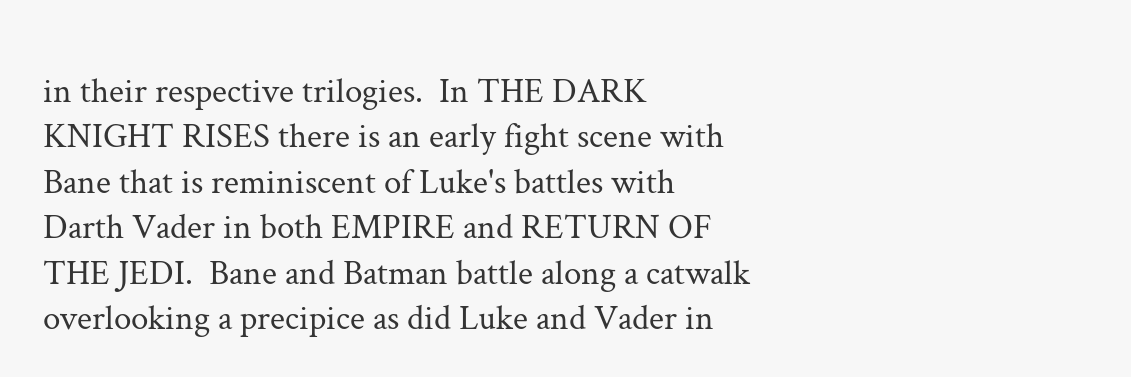in their respective trilogies.  In THE DARK KNIGHT RISES there is an early fight scene with Bane that is reminiscent of Luke's battles with Darth Vader in both EMPIRE and RETURN OF THE JEDI.  Bane and Batman battle along a catwalk overlooking a precipice as did Luke and Vader in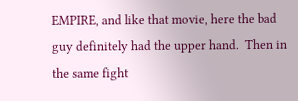EMPIRE, and like that movie, here the bad guy definitely had the upper hand.  Then in the same fight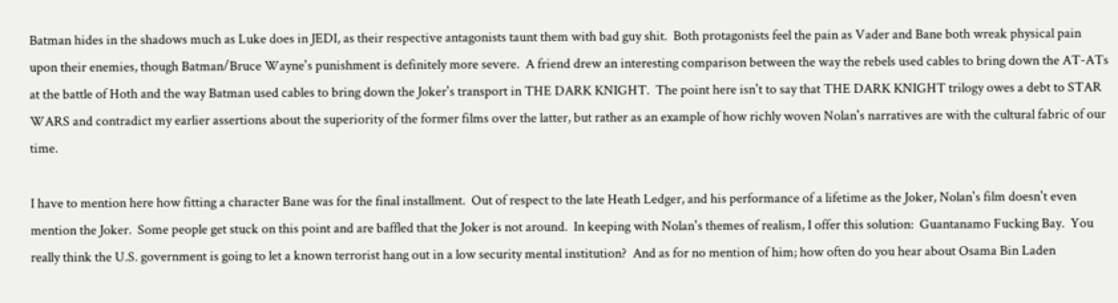Batman hides in the shadows much as Luke does in JEDI, as their respective antagonists taunt them with bad guy shit.  Both protagonists feel the pain as Vader and Bane both wreak physical pain upon their enemies, though Batman/Bruce Wayne's punishment is definitely more severe.  A friend drew an interesting comparison between the way the rebels used cables to bring down the AT-ATs at the battle of Hoth and the way Batman used cables to bring down the Joker's transport in THE DARK KNIGHT.  The point here isn't to say that THE DARK KNIGHT trilogy owes a debt to STAR WARS and contradict my earlier assertions about the superiority of the former films over the latter, but rather as an example of how richly woven Nolan's narratives are with the cultural fabric of our time.

I have to mention here how fitting a character Bane was for the final installment.  Out of respect to the late Heath Ledger, and his performance of a lifetime as the Joker, Nolan's film doesn't even mention the Joker.  Some people get stuck on this point and are baffled that the Joker is not around.  In keeping with Nolan's themes of realism, I offer this solution:  Guantanamo Fucking Bay.  You really think the U.S. government is going to let a known terrorist hang out in a low security mental institution?  And as for no mention of him; how often do you hear about Osama Bin Laden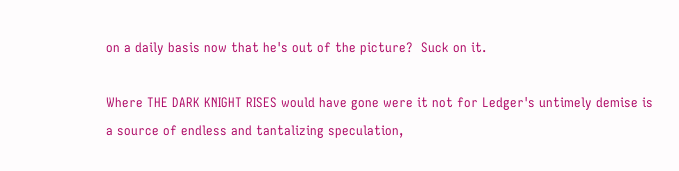on a daily basis now that he's out of the picture?  Suck on it.

Where THE DARK KNIGHT RISES would have gone were it not for Ledger's untimely demise is a source of endless and tantalizing speculation,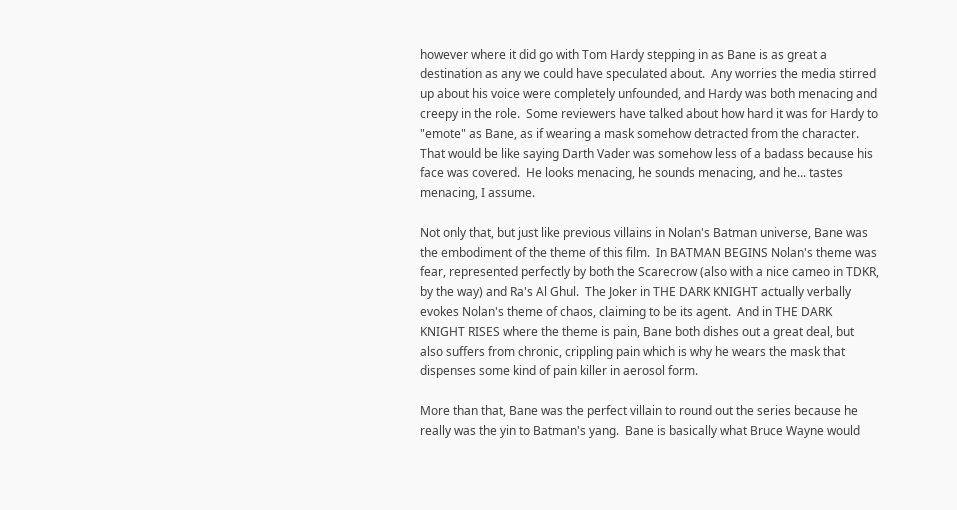however where it did go with Tom Hardy stepping in as Bane is as great a destination as any we could have speculated about.  Any worries the media stirred up about his voice were completely unfounded, and Hardy was both menacing and creepy in the role.  Some reviewers have talked about how hard it was for Hardy to "emote" as Bane, as if wearing a mask somehow detracted from the character.  That would be like saying Darth Vader was somehow less of a badass because his face was covered.  He looks menacing, he sounds menacing, and he... tastes menacing, I assume.

Not only that, but just like previous villains in Nolan's Batman universe, Bane was the embodiment of the theme of this film.  In BATMAN BEGINS Nolan's theme was fear, represented perfectly by both the Scarecrow (also with a nice cameo in TDKR, by the way) and Ra's Al Ghul.  The Joker in THE DARK KNIGHT actually verbally evokes Nolan's theme of chaos, claiming to be its agent.  And in THE DARK KNIGHT RISES where the theme is pain, Bane both dishes out a great deal, but also suffers from chronic, crippling pain which is why he wears the mask that dispenses some kind of pain killer in aerosol form.

More than that, Bane was the perfect villain to round out the series because he really was the yin to Batman's yang.  Bane is basically what Bruce Wayne would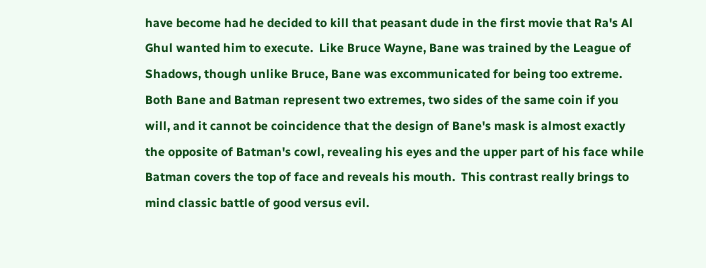have become had he decided to kill that peasant dude in the first movie that Ra's Al Ghul wanted him to execute.  Like Bruce Wayne, Bane was trained by the League of Shadows, though unlike Bruce, Bane was excommunicated for being too extreme.  Both Bane and Batman represent two extremes, two sides of the same coin if you will, and it cannot be coincidence that the design of Bane's mask is almost exactly the opposite of Batman's cowl, revealing his eyes and the upper part of his face while Batman covers the top of face and reveals his mouth.  This contrast really brings to mind classic battle of good versus evil.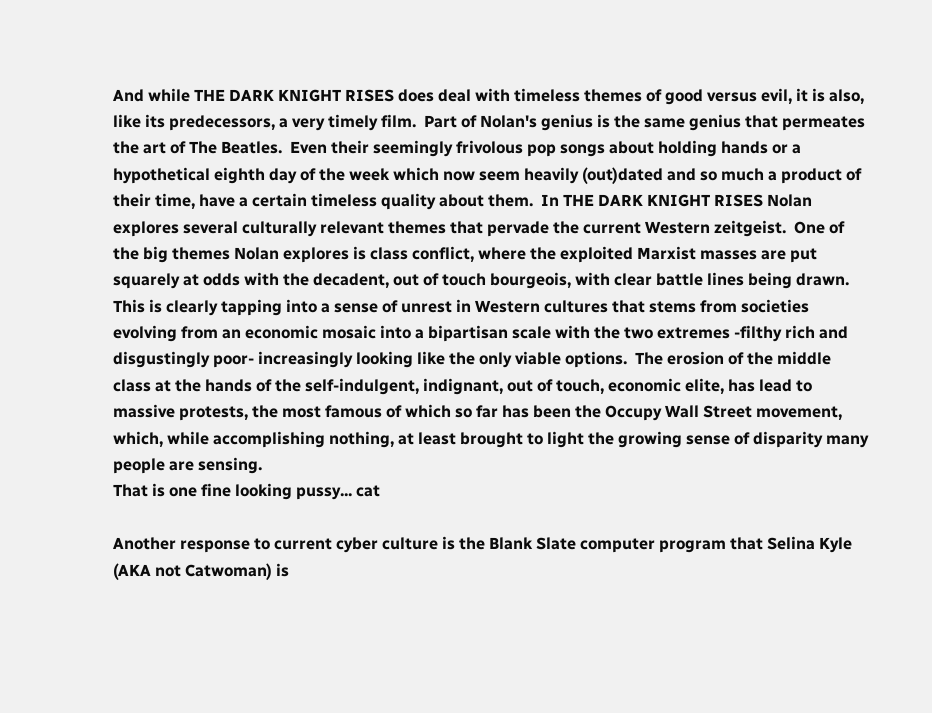And while THE DARK KNIGHT RISES does deal with timeless themes of good versus evil, it is also, like its predecessors, a very timely film.  Part of Nolan's genius is the same genius that permeates the art of The Beatles.  Even their seemingly frivolous pop songs about holding hands or a hypothetical eighth day of the week which now seem heavily (out)dated and so much a product of their time, have a certain timeless quality about them.  In THE DARK KNIGHT RISES Nolan explores several culturally relevant themes that pervade the current Western zeitgeist.  One of the big themes Nolan explores is class conflict, where the exploited Marxist masses are put squarely at odds with the decadent, out of touch bourgeois, with clear battle lines being drawn.  This is clearly tapping into a sense of unrest in Western cultures that stems from societies evolving from an economic mosaic into a bipartisan scale with the two extremes -filthy rich and disgustingly poor- increasingly looking like the only viable options.  The erosion of the middle class at the hands of the self-indulgent, indignant, out of touch, economic elite, has lead to massive protests, the most famous of which so far has been the Occupy Wall Street movement, which, while accomplishing nothing, at least brought to light the growing sense of disparity many people are sensing.
That is one fine looking pussy... cat

Another response to current cyber culture is the Blank Slate computer program that Selina Kyle (AKA not Catwoman) is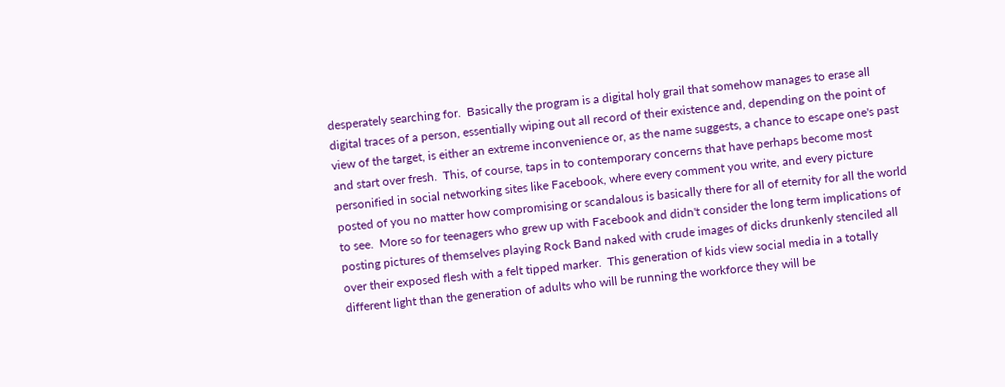desperately searching for.  Basically the program is a digital holy grail that somehow manages to erase all digital traces of a person, essentially wiping out all record of their existence and, depending on the point of view of the target, is either an extreme inconvenience or, as the name suggests, a chance to escape one's past and start over fresh.  This, of course, taps in to contemporary concerns that have perhaps become most personified in social networking sites like Facebook, where every comment you write, and every picture posted of you no matter how compromising or scandalous is basically there for all of eternity for all the world to see.  More so for teenagers who grew up with Facebook and didn't consider the long term implications of posting pictures of themselves playing Rock Band naked with crude images of dicks drunkenly stenciled all over their exposed flesh with a felt tipped marker.  This generation of kids view social media in a totally different light than the generation of adults who will be running the workforce they will be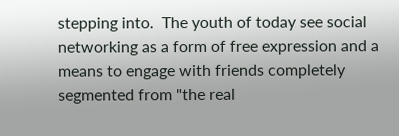stepping into.  The youth of today see social networking as a form of free expression and a means to engage with friends completely segmented from "the real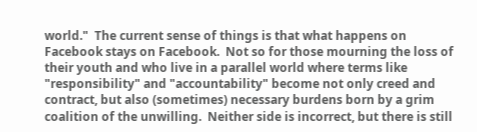world."  The current sense of things is that what happens on Facebook stays on Facebook.  Not so for those mourning the loss of their youth and who live in a parallel world where terms like "responsibility" and "accountability" become not only creed and contract, but also (sometimes) necessary burdens born by a grim coalition of the unwilling.  Neither side is incorrect, but there is still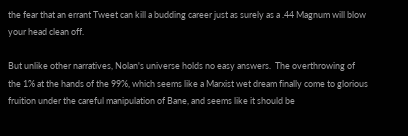the fear that an errant Tweet can kill a budding career just as surely as a .44 Magnum will blow your head clean off.

But unlike other narratives, Nolan's universe holds no easy answers.  The overthrowing of the 1% at the hands of the 99%, which seems like a Marxist wet dream finally come to glorious fruition under the careful manipulation of Bane, and seems like it should be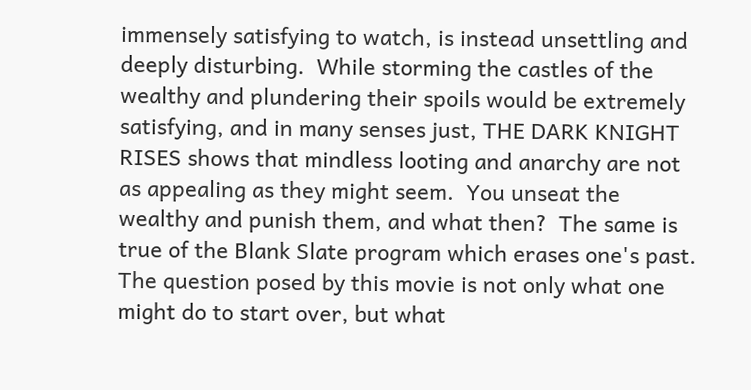immensely satisfying to watch, is instead unsettling and deeply disturbing.  While storming the castles of the wealthy and plundering their spoils would be extremely satisfying, and in many senses just, THE DARK KNIGHT RISES shows that mindless looting and anarchy are not as appealing as they might seem.  You unseat the wealthy and punish them, and what then?  The same is true of the Blank Slate program which erases one's past.  The question posed by this movie is not only what one might do to start over, but what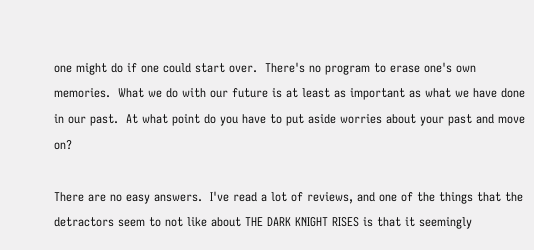one might do if one could start over.  There's no program to erase one's own memories.  What we do with our future is at least as important as what we have done in our past.  At what point do you have to put aside worries about your past and move on?

There are no easy answers.  I've read a lot of reviews, and one of the things that the detractors seem to not like about THE DARK KNIGHT RISES is that it seemingly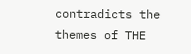contradicts the themes of THE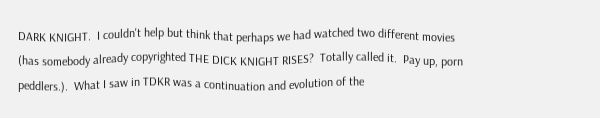DARK KNIGHT.  I couldn't help but think that perhaps we had watched two different movies (has somebody already copyrighted THE DICK KNIGHT RISES?  Totally called it.  Pay up, porn peddlers.).  What I saw in TDKR was a continuation and evolution of the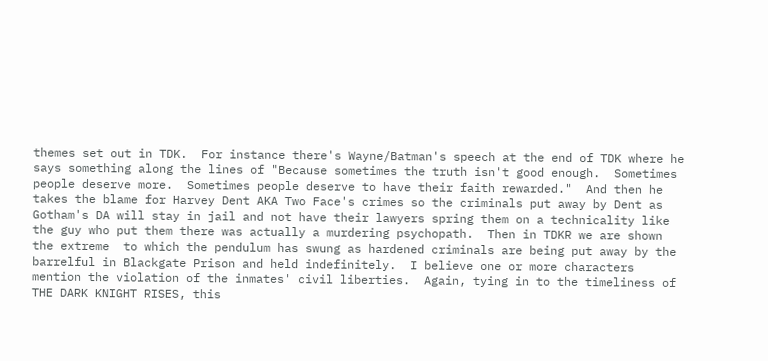themes set out in TDK.  For instance there's Wayne/Batman's speech at the end of TDK where he says something along the lines of "Because sometimes the truth isn't good enough.  Sometimes people deserve more.  Sometimes people deserve to have their faith rewarded."  And then he takes the blame for Harvey Dent AKA Two Face's crimes so the criminals put away by Dent as Gotham's DA will stay in jail and not have their lawyers spring them on a technicality like the guy who put them there was actually a murdering psychopath.  Then in TDKR we are shown the extreme  to which the pendulum has swung as hardened criminals are being put away by the barrelful in Blackgate Prison and held indefinitely.  I believe one or more characters mention the violation of the inmates' civil liberties.  Again, tying in to the timeliness of THE DARK KNIGHT RISES, this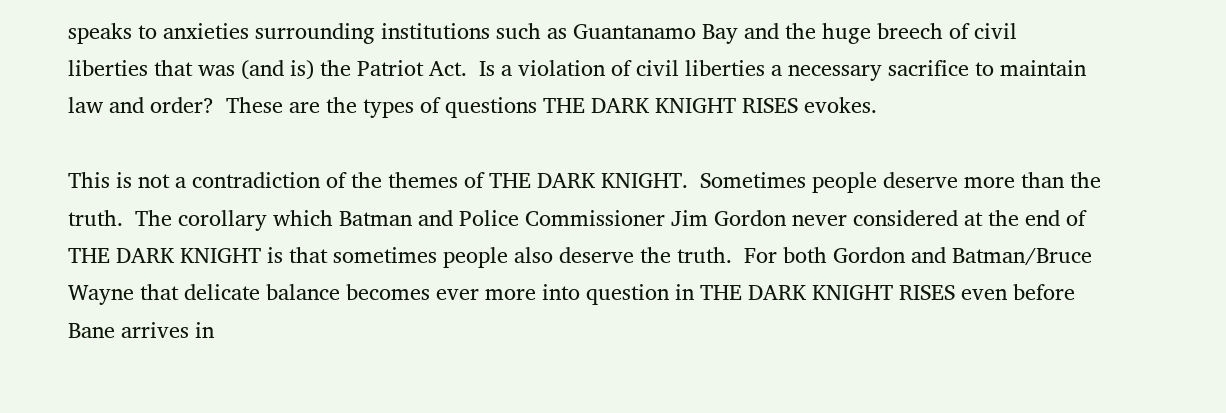speaks to anxieties surrounding institutions such as Guantanamo Bay and the huge breech of civil liberties that was (and is) the Patriot Act.  Is a violation of civil liberties a necessary sacrifice to maintain law and order?  These are the types of questions THE DARK KNIGHT RISES evokes.

This is not a contradiction of the themes of THE DARK KNIGHT.  Sometimes people deserve more than the truth.  The corollary which Batman and Police Commissioner Jim Gordon never considered at the end of THE DARK KNIGHT is that sometimes people also deserve the truth.  For both Gordon and Batman/Bruce Wayne that delicate balance becomes ever more into question in THE DARK KNIGHT RISES even before Bane arrives in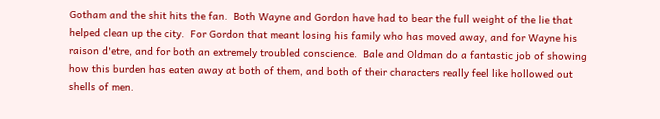Gotham and the shit hits the fan.  Both Wayne and Gordon have had to bear the full weight of the lie that helped clean up the city.  For Gordon that meant losing his family who has moved away, and for Wayne his raison d'etre, and for both an extremely troubled conscience.  Bale and Oldman do a fantastic job of showing how this burden has eaten away at both of them, and both of their characters really feel like hollowed out shells of men.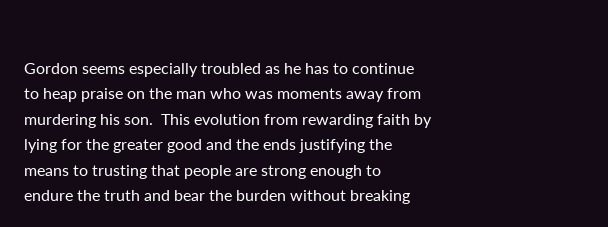Gordon seems especially troubled as he has to continue to heap praise on the man who was moments away from murdering his son.  This evolution from rewarding faith by lying for the greater good and the ends justifying the means to trusting that people are strong enough to endure the truth and bear the burden without breaking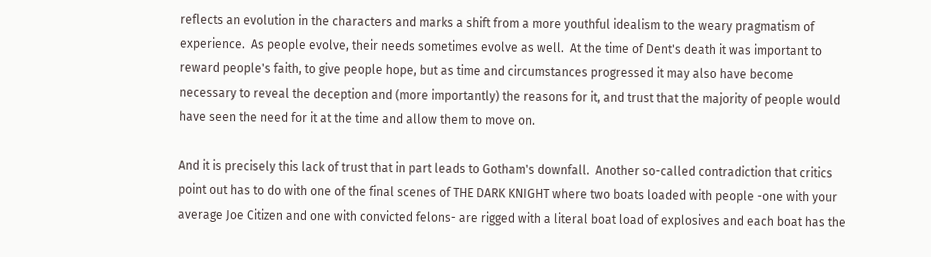reflects an evolution in the characters and marks a shift from a more youthful idealism to the weary pragmatism of experience.  As people evolve, their needs sometimes evolve as well.  At the time of Dent's death it was important to reward people's faith, to give people hope, but as time and circumstances progressed it may also have become necessary to reveal the deception and (more importantly) the reasons for it, and trust that the majority of people would have seen the need for it at the time and allow them to move on.

And it is precisely this lack of trust that in part leads to Gotham's downfall.  Another so-called contradiction that critics point out has to do with one of the final scenes of THE DARK KNIGHT where two boats loaded with people -one with your average Joe Citizen and one with convicted felons- are rigged with a literal boat load of explosives and each boat has the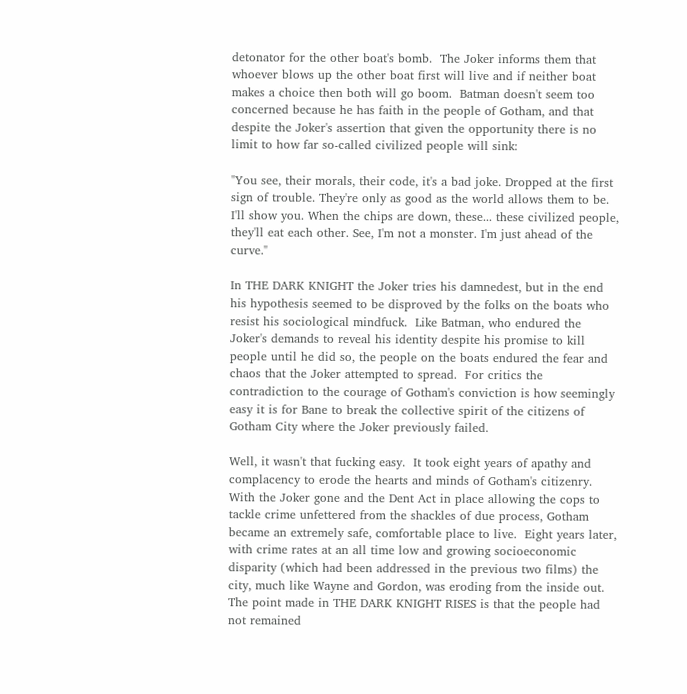detonator for the other boat's bomb.  The Joker informs them that whoever blows up the other boat first will live and if neither boat makes a choice then both will go boom.  Batman doesn't seem too concerned because he has faith in the people of Gotham, and that despite the Joker's assertion that given the opportunity there is no limit to how far so-called civilized people will sink:

"You see, their morals, their code, it's a bad joke. Dropped at the first sign of trouble. They're only as good as the world allows them to be. I'll show you. When the chips are down, these... these civilized people, they'll eat each other. See, I'm not a monster. I'm just ahead of the curve."

In THE DARK KNIGHT the Joker tries his damnedest, but in the end his hypothesis seemed to be disproved by the folks on the boats who resist his sociological mindfuck.  Like Batman, who endured the Joker's demands to reveal his identity despite his promise to kill people until he did so, the people on the boats endured the fear and chaos that the Joker attempted to spread.  For critics the contradiction to the courage of Gotham's conviction is how seemingly easy it is for Bane to break the collective spirit of the citizens of Gotham City where the Joker previously failed.

Well, it wasn't that fucking easy.  It took eight years of apathy and complacency to erode the hearts and minds of Gotham's citizenry.  With the Joker gone and the Dent Act in place allowing the cops to tackle crime unfettered from the shackles of due process, Gotham became an extremely safe, comfortable place to live.  Eight years later, with crime rates at an all time low and growing socioeconomic disparity (which had been addressed in the previous two films) the city, much like Wayne and Gordon, was eroding from the inside out. The point made in THE DARK KNIGHT RISES is that the people had not remained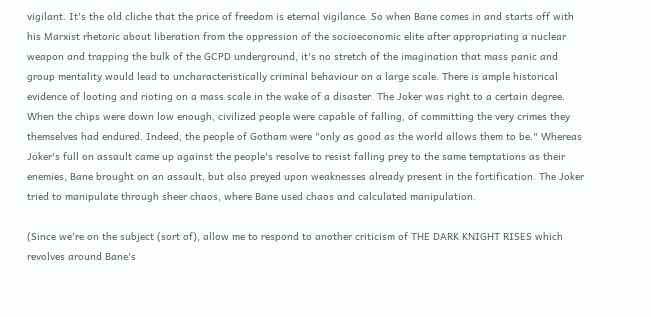vigilant. It's the old cliche that the price of freedom is eternal vigilance. So when Bane comes in and starts off with his Marxist rhetoric about liberation from the oppression of the socioeconomic elite after appropriating a nuclear weapon and trapping the bulk of the GCPD underground, it's no stretch of the imagination that mass panic and group mentality would lead to uncharacteristically criminal behaviour on a large scale. There is ample historical evidence of looting and rioting on a mass scale in the wake of a disaster. The Joker was right to a certain degree. When the chips were down low enough, civilized people were capable of falling, of committing the very crimes they themselves had endured. Indeed, the people of Gotham were "only as good as the world allows them to be." Whereas Joker's full on assault came up against the people's resolve to resist falling prey to the same temptations as their enemies, Bane brought on an assault, but also preyed upon weaknesses already present in the fortification. The Joker tried to manipulate through sheer chaos, where Bane used chaos and calculated manipulation.

(Since we're on the subject (sort of), allow me to respond to another criticism of THE DARK KNIGHT RISES which revolves around Bane's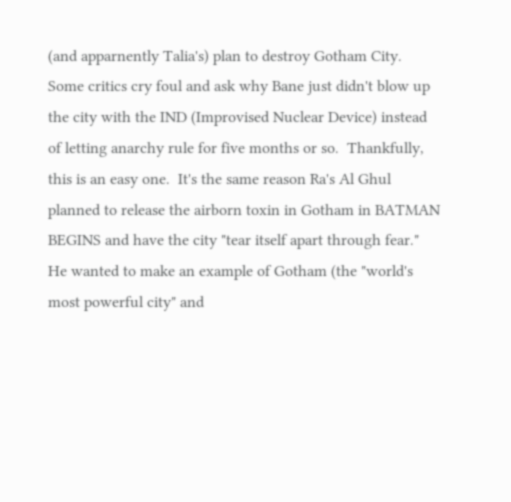(and apparnently Talia's) plan to destroy Gotham City.  Some critics cry foul and ask why Bane just didn't blow up the city with the IND (Improvised Nuclear Device) instead of letting anarchy rule for five months or so.  Thankfully, this is an easy one.  It's the same reason Ra's Al Ghul planned to release the airborn toxin in Gotham in BATMAN BEGINS and have the city "tear itself apart through fear."  He wanted to make an example of Gotham (the "world's most powerful city" and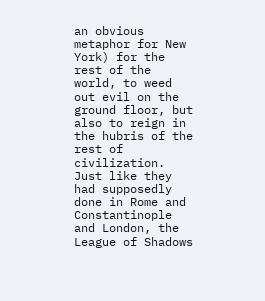an obvious metaphor for New York) for the rest of the world, to weed out evil on the ground floor, but also to reign in the hubris of the rest of civilization.  Just like they had supposedly done in Rome and Constantinople and London, the League of Shadows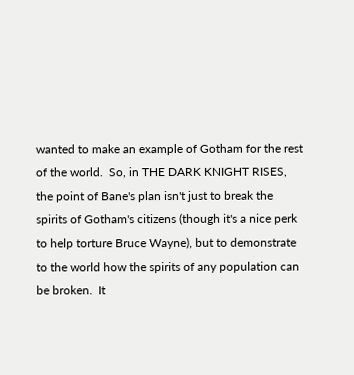wanted to make an example of Gotham for the rest of the world.  So, in THE DARK KNIGHT RISES, the point of Bane's plan isn't just to break the spirits of Gotham's citizens (though it's a nice perk to help torture Bruce Wayne), but to demonstrate to the world how the spirits of any population can be broken.  It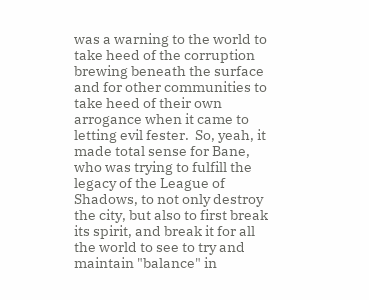was a warning to the world to take heed of the corruption brewing beneath the surface and for other communities to take heed of their own arrogance when it came to letting evil fester.  So, yeah, it made total sense for Bane, who was trying to fulfill the legacy of the League of Shadows, to not only destroy the city, but also to first break its spirit, and break it for all the world to see to try and maintain "balance" in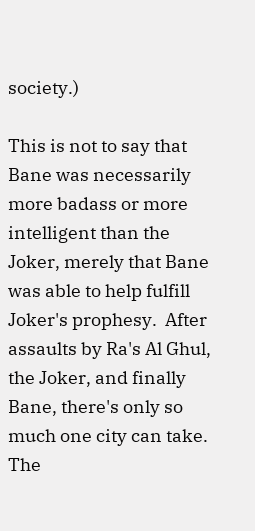society.)

This is not to say that Bane was necessarily more badass or more intelligent than the Joker, merely that Bane was able to help fulfill Joker's prophesy.  After assaults by Ra's Al Ghul, the Joker, and finally Bane, there's only so much one city can take.  The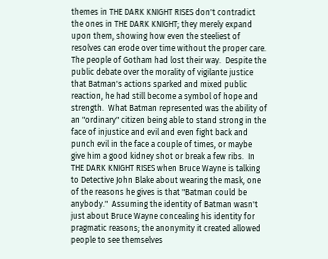themes in THE DARK KNIGHT RISES don't contradict the ones in THE DARK KNIGHT; they merely expand upon them, showing how even the steeliest of resolves can erode over time without the proper care.  The people of Gotham had lost their way.  Despite the public debate over the morality of vigilante justice that Batman's actions sparked and mixed public reaction, he had still become a symbol of hope and strength.  What Batman represented was the ability of an "ordinary" citizen being able to stand strong in the face of injustice and evil and even fight back and punch evil in the face a couple of times, or maybe give him a good kidney shot or break a few ribs.  In THE DARK KNIGHT RISES when Bruce Wayne is talking to Detective John Blake about wearing the mask, one of the reasons he gives is that "Batman could be anybody."  Assuming the identity of Batman wasn't just about Bruce Wayne concealing his identity for pragmatic reasons; the anonymity it created allowed people to see themselves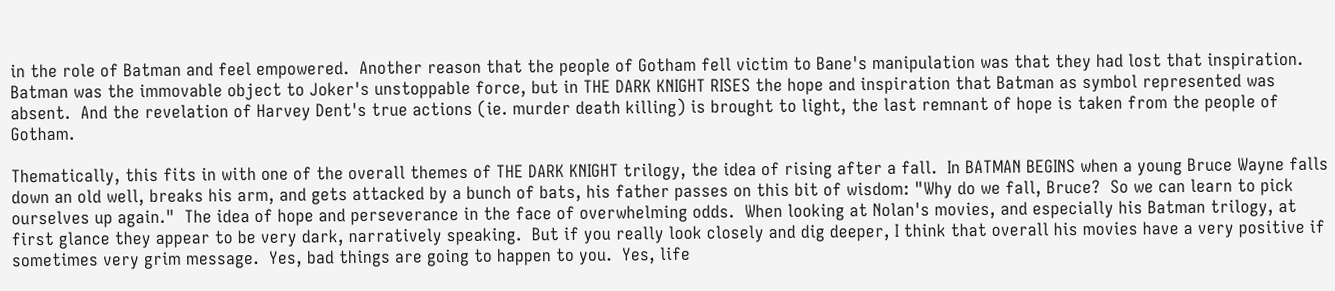in the role of Batman and feel empowered.  Another reason that the people of Gotham fell victim to Bane's manipulation was that they had lost that inspiration.  Batman was the immovable object to Joker's unstoppable force, but in THE DARK KNIGHT RISES the hope and inspiration that Batman as symbol represented was absent.  And the revelation of Harvey Dent's true actions (ie. murder death killing) is brought to light, the last remnant of hope is taken from the people of Gotham.

Thematically, this fits in with one of the overall themes of THE DARK KNIGHT trilogy, the idea of rising after a fall.  In BATMAN BEGINS when a young Bruce Wayne falls down an old well, breaks his arm, and gets attacked by a bunch of bats, his father passes on this bit of wisdom: "Why do we fall, Bruce?  So we can learn to pick ourselves up again."  The idea of hope and perseverance in the face of overwhelming odds.  When looking at Nolan's movies, and especially his Batman trilogy, at first glance they appear to be very dark, narratively speaking.  But if you really look closely and dig deeper, I think that overall his movies have a very positive if sometimes very grim message.  Yes, bad things are going to happen to you.  Yes, life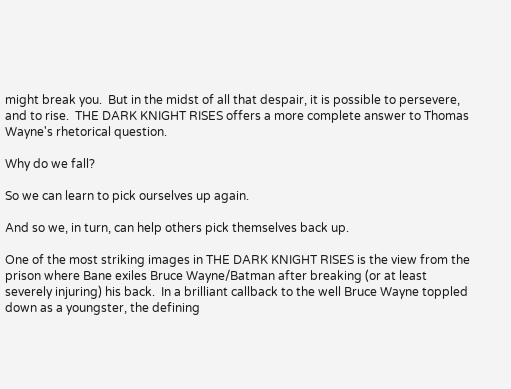might break you.  But in the midst of all that despair, it is possible to persevere, and to rise.  THE DARK KNIGHT RISES offers a more complete answer to Thomas Wayne's rhetorical question.

Why do we fall?

So we can learn to pick ourselves up again.

And so we, in turn, can help others pick themselves back up.

One of the most striking images in THE DARK KNIGHT RISES is the view from the prison where Bane exiles Bruce Wayne/Batman after breaking (or at least severely injuring) his back.  In a brilliant callback to the well Bruce Wayne toppled down as a youngster, the defining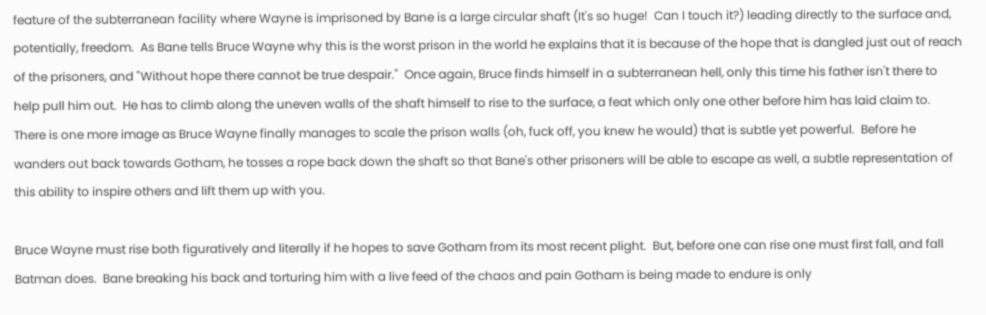feature of the subterranean facility where Wayne is imprisoned by Bane is a large circular shaft (It's so huge!  Can I touch it?) leading directly to the surface and, potentially, freedom.  As Bane tells Bruce Wayne why this is the worst prison in the world he explains that it is because of the hope that is dangled just out of reach of the prisoners, and "Without hope there cannot be true despair."  Once again, Bruce finds himself in a subterranean hell, only this time his father isn't there to help pull him out.  He has to climb along the uneven walls of the shaft himself to rise to the surface, a feat which only one other before him has laid claim to.  There is one more image as Bruce Wayne finally manages to scale the prison walls (oh, fuck off, you knew he would) that is subtle yet powerful.  Before he wanders out back towards Gotham, he tosses a rope back down the shaft so that Bane's other prisoners will be able to escape as well, a subtle representation of this ability to inspire others and lift them up with you.

Bruce Wayne must rise both figuratively and literally if he hopes to save Gotham from its most recent plight.  But, before one can rise one must first fall, and fall Batman does.  Bane breaking his back and torturing him with a live feed of the chaos and pain Gotham is being made to endure is only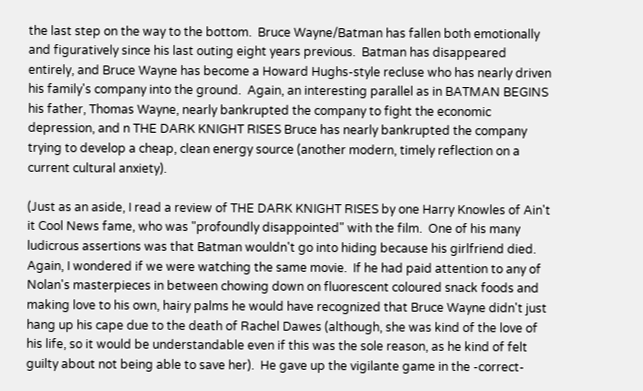the last step on the way to the bottom.  Bruce Wayne/Batman has fallen both emotionally and figuratively since his last outing eight years previous.  Batman has disappeared entirely, and Bruce Wayne has become a Howard Hughs-style recluse who has nearly driven his family's company into the ground.  Again, an interesting parallel as in BATMAN BEGINS his father, Thomas Wayne, nearly bankrupted the company to fight the economic depression, and n THE DARK KNIGHT RISES Bruce has nearly bankrupted the company trying to develop a cheap, clean energy source (another modern, timely reflection on a current cultural anxiety).

(Just as an aside, I read a review of THE DARK KNIGHT RISES by one Harry Knowles of Ain't it Cool News fame, who was "profoundly disappointed" with the film.  One of his many ludicrous assertions was that Batman wouldn't go into hiding because his girlfriend died.  Again, I wondered if we were watching the same movie.  If he had paid attention to any of Nolan's masterpieces in between chowing down on fluorescent coloured snack foods and making love to his own, hairy palms he would have recognized that Bruce Wayne didn't just hang up his cape due to the death of Rachel Dawes (although, she was kind of the love of his life, so it would be understandable even if this was the sole reason, as he kind of felt guilty about not being able to save her).  He gave up the vigilante game in the -correct-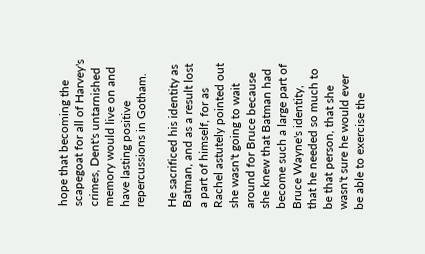hope that becoming the scapegoat for all of Harvey's crimes, Dent's untarnished memory would live on and have lasting positive repercussions in Gotham.

He sacrificed his identity as Batman, and as a result lost a part of himself, for as Rachel astutely pointed out she wasn't going to wait around for Bruce because she knew that Batman had become such a large part of Bruce Wayne's identity, that he needed so much to be that person, that she wasn't sure he would ever be able to exercise the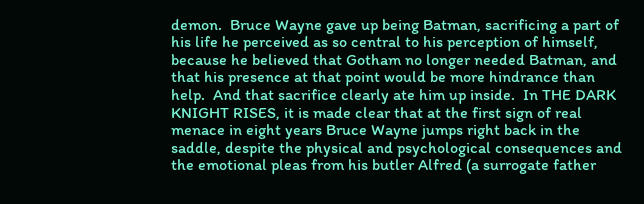demon.  Bruce Wayne gave up being Batman, sacrificing a part of his life he perceived as so central to his perception of himself, because he believed that Gotham no longer needed Batman, and that his presence at that point would be more hindrance than help.  And that sacrifice clearly ate him up inside.  In THE DARK KNIGHT RISES, it is made clear that at the first sign of real menace in eight years Bruce Wayne jumps right back in the saddle, despite the physical and psychological consequences and the emotional pleas from his butler Alfred (a surrogate father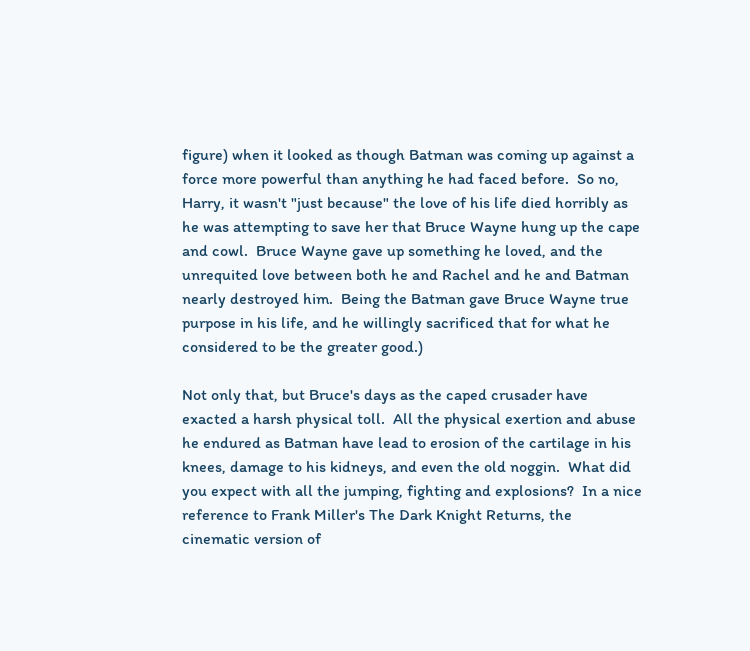figure) when it looked as though Batman was coming up against a force more powerful than anything he had faced before.  So no, Harry, it wasn't "just because" the love of his life died horribly as he was attempting to save her that Bruce Wayne hung up the cape and cowl.  Bruce Wayne gave up something he loved, and the unrequited love between both he and Rachel and he and Batman nearly destroyed him.  Being the Batman gave Bruce Wayne true purpose in his life, and he willingly sacrificed that for what he considered to be the greater good.)

Not only that, but Bruce's days as the caped crusader have exacted a harsh physical toll.  All the physical exertion and abuse he endured as Batman have lead to erosion of the cartilage in his knees, damage to his kidneys, and even the old noggin.  What did you expect with all the jumping, fighting and explosions?  In a nice reference to Frank Miller's The Dark Knight Returns, the cinematic version of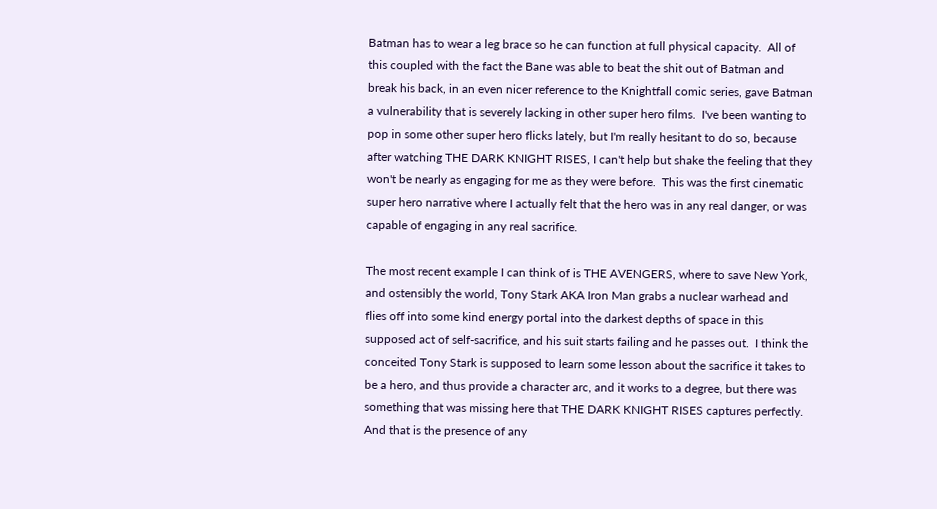Batman has to wear a leg brace so he can function at full physical capacity.  All of this coupled with the fact the Bane was able to beat the shit out of Batman and break his back, in an even nicer reference to the Knightfall comic series, gave Batman a vulnerability that is severely lacking in other super hero films.  I've been wanting to pop in some other super hero flicks lately, but I'm really hesitant to do so, because after watching THE DARK KNIGHT RISES, I can't help but shake the feeling that they won't be nearly as engaging for me as they were before.  This was the first cinematic super hero narrative where I actually felt that the hero was in any real danger, or was capable of engaging in any real sacrifice.

The most recent example I can think of is THE AVENGERS, where to save New York, and ostensibly the world, Tony Stark AKA Iron Man grabs a nuclear warhead and flies off into some kind energy portal into the darkest depths of space in this supposed act of self-sacrifice, and his suit starts failing and he passes out.  I think the conceited Tony Stark is supposed to learn some lesson about the sacrifice it takes to be a hero, and thus provide a character arc, and it works to a degree, but there was something that was missing here that THE DARK KNIGHT RISES captures perfectly.  And that is the presence of any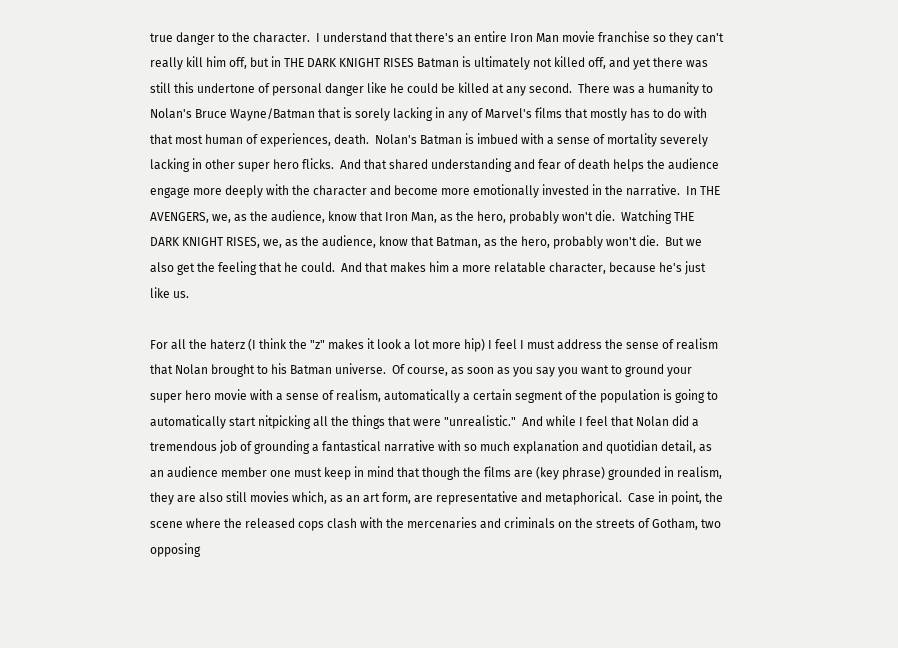true danger to the character.  I understand that there's an entire Iron Man movie franchise so they can't really kill him off, but in THE DARK KNIGHT RISES Batman is ultimately not killed off, and yet there was still this undertone of personal danger like he could be killed at any second.  There was a humanity to Nolan's Bruce Wayne/Batman that is sorely lacking in any of Marvel's films that mostly has to do with that most human of experiences, death.  Nolan's Batman is imbued with a sense of mortality severely lacking in other super hero flicks.  And that shared understanding and fear of death helps the audience engage more deeply with the character and become more emotionally invested in the narrative.  In THE AVENGERS, we, as the audience, know that Iron Man, as the hero, probably won't die.  Watching THE DARK KNIGHT RISES, we, as the audience, know that Batman, as the hero, probably won't die.  But we also get the feeling that he could.  And that makes him a more relatable character, because he's just like us.

For all the haterz (I think the "z" makes it look a lot more hip) I feel I must address the sense of realism that Nolan brought to his Batman universe.  Of course, as soon as you say you want to ground your super hero movie with a sense of realism, automatically a certain segment of the population is going to automatically start nitpicking all the things that were "unrealistic."  And while I feel that Nolan did a tremendous job of grounding a fantastical narrative with so much explanation and quotidian detail, as an audience member one must keep in mind that though the films are (key phrase) grounded in realism, they are also still movies which, as an art form, are representative and metaphorical.  Case in point, the scene where the released cops clash with the mercenaries and criminals on the streets of Gotham, two opposing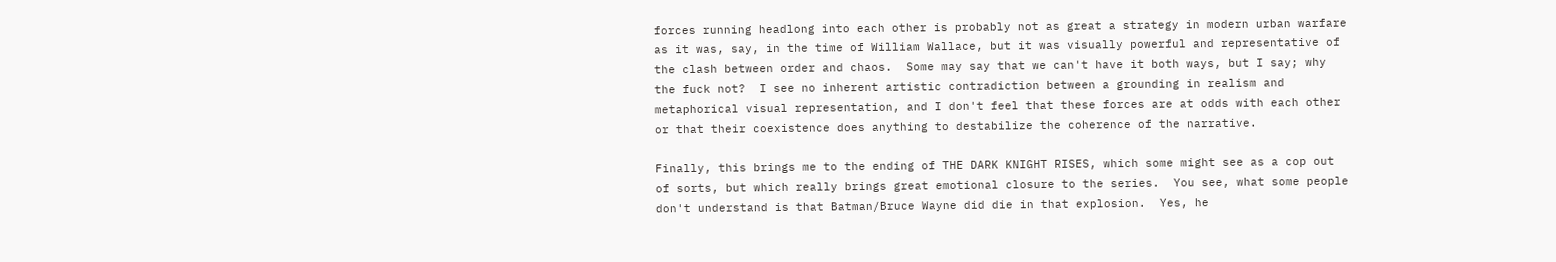forces running headlong into each other is probably not as great a strategy in modern urban warfare as it was, say, in the time of William Wallace, but it was visually powerful and representative of the clash between order and chaos.  Some may say that we can't have it both ways, but I say; why the fuck not?  I see no inherent artistic contradiction between a grounding in realism and metaphorical visual representation, and I don't feel that these forces are at odds with each other or that their coexistence does anything to destabilize the coherence of the narrative.

Finally, this brings me to the ending of THE DARK KNIGHT RISES, which some might see as a cop out of sorts, but which really brings great emotional closure to the series.  You see, what some people don't understand is that Batman/Bruce Wayne did die in that explosion.  Yes, he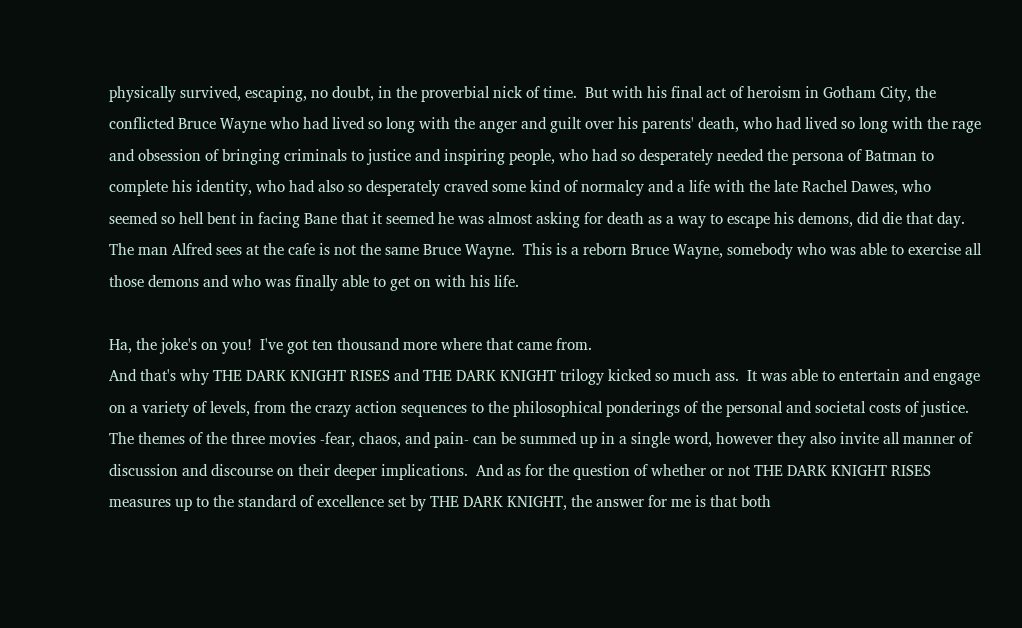physically survived, escaping, no doubt, in the proverbial nick of time.  But with his final act of heroism in Gotham City, the conflicted Bruce Wayne who had lived so long with the anger and guilt over his parents' death, who had lived so long with the rage and obsession of bringing criminals to justice and inspiring people, who had so desperately needed the persona of Batman to complete his identity, who had also so desperately craved some kind of normalcy and a life with the late Rachel Dawes, who seemed so hell bent in facing Bane that it seemed he was almost asking for death as a way to escape his demons, did die that day.  The man Alfred sees at the cafe is not the same Bruce Wayne.  This is a reborn Bruce Wayne, somebody who was able to exercise all those demons and who was finally able to get on with his life.

Ha, the joke's on you!  I've got ten thousand more where that came from.
And that's why THE DARK KNIGHT RISES and THE DARK KNIGHT trilogy kicked so much ass.  It was able to entertain and engage on a variety of levels, from the crazy action sequences to the philosophical ponderings of the personal and societal costs of justice.  The themes of the three movies -fear, chaos, and pain- can be summed up in a single word, however they also invite all manner of discussion and discourse on their deeper implications.  And as for the question of whether or not THE DARK KNIGHT RISES measures up to the standard of excellence set by THE DARK KNIGHT, the answer for me is that both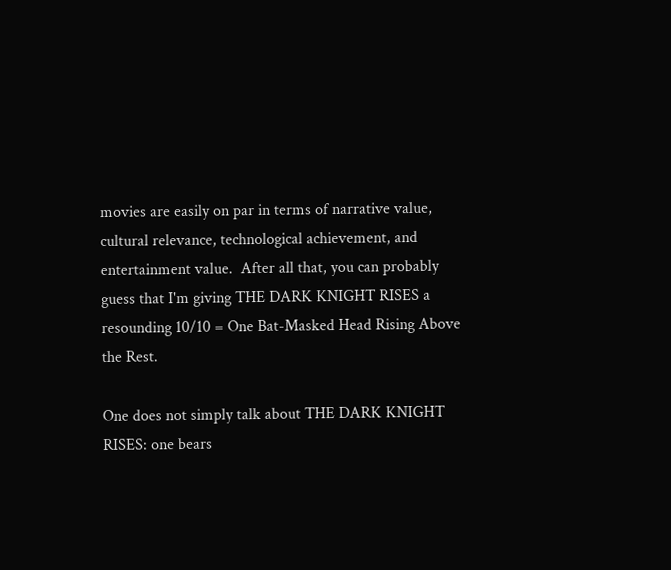movies are easily on par in terms of narrative value, cultural relevance, technological achievement, and entertainment value.  After all that, you can probably guess that I'm giving THE DARK KNIGHT RISES a resounding 10/10 = One Bat-Masked Head Rising Above the Rest.

One does not simply talk about THE DARK KNIGHT RISES: one bears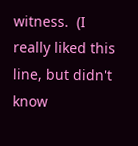witness.  (I really liked this line, but didn't know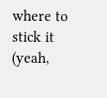where to stick it (yeah,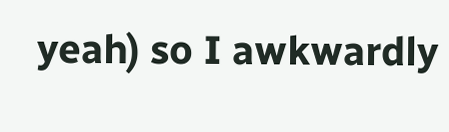yeah) so I awkwardly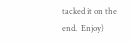tacked it on the end.  Enjoy)